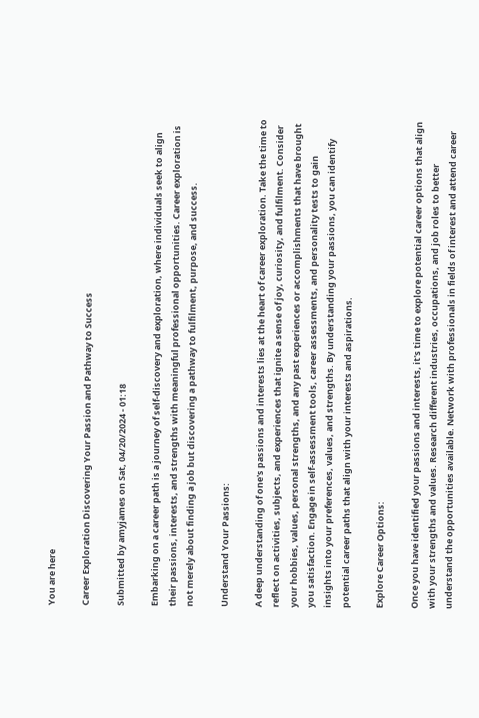You are here

Career Exploration Discovering Your Passion and Pathway to Success

Submitted by amyjames on Sat, 04/20/2024 - 01:18

Embarking on a career path is a journey of self-discovery and exploration, where individuals seek to align their passions, interests, and strengths with meaningful professional opportunities. Career exploration is not merely about finding a job but discovering a pathway to fulfilment, purpose, and success.

Understand Your Passions:

A deep understanding of one's passions and interests lies at the heart of career exploration. Take the time to reflect on activities, subjects, and experiences that ignite a sense of joy, curiosity, and fulfilment. Consider your hobbies, values, personal strengths, and any past experiences or accomplishments that have brought you satisfaction. Engage in self-assessment tools, career assessments, and personality tests to gain insights into your preferences, values, and strengths. By understanding your passions, you can identify potential career paths that align with your interests and aspirations.

Explore Career Options:

Once you have identified your passions and interests, it's time to explore potential career options that align with your strengths and values. Research different industries, occupations, and job roles to better understand the opportunities available. Network with professionals in fields of interest and attend career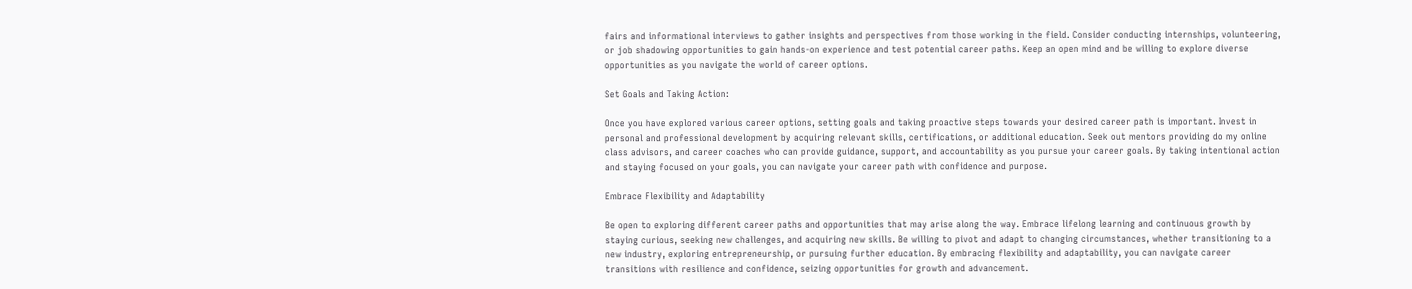fairs and informational interviews to gather insights and perspectives from those working in the field. Consider conducting internships, volunteering, or job shadowing opportunities to gain hands-on experience and test potential career paths. Keep an open mind and be willing to explore diverse opportunities as you navigate the world of career options.

Set Goals and Taking Action:

Once you have explored various career options, setting goals and taking proactive steps towards your desired career path is important. Invest in personal and professional development by acquiring relevant skills, certifications, or additional education. Seek out mentors providing do my online class advisors, and career coaches who can provide guidance, support, and accountability as you pursue your career goals. By taking intentional action and staying focused on your goals, you can navigate your career path with confidence and purpose.

Embrace Flexibility and Adaptability

Be open to exploring different career paths and opportunities that may arise along the way. Embrace lifelong learning and continuous growth by staying curious, seeking new challenges, and acquiring new skills. Be willing to pivot and adapt to changing circumstances, whether transitioning to a new industry, exploring entrepreneurship, or pursuing further education. By embracing flexibility and adaptability, you can navigate career transitions with resilience and confidence, seizing opportunities for growth and advancement.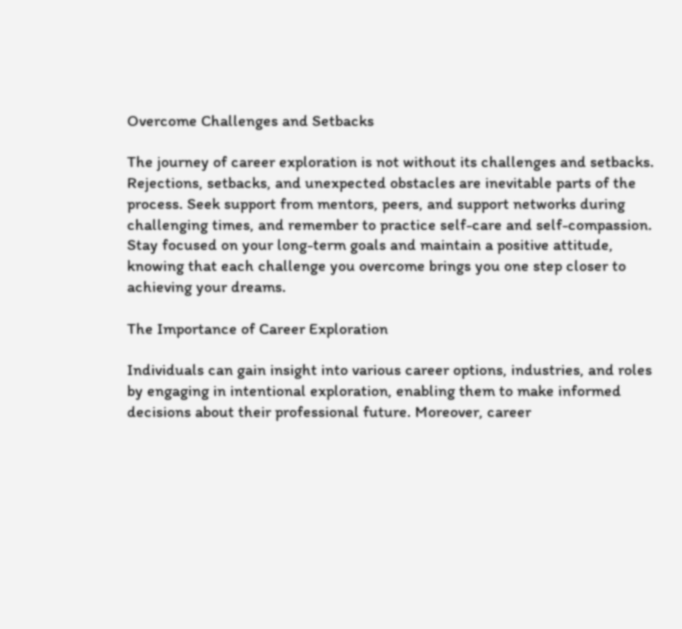Overcome Challenges and Setbacks

The journey of career exploration is not without its challenges and setbacks. Rejections, setbacks, and unexpected obstacles are inevitable parts of the process. Seek support from mentors, peers, and support networks during challenging times, and remember to practice self-care and self-compassion. Stay focused on your long-term goals and maintain a positive attitude, knowing that each challenge you overcome brings you one step closer to achieving your dreams.

The Importance of Career Exploration

Individuals can gain insight into various career options, industries, and roles by engaging in intentional exploration, enabling them to make informed decisions about their professional future. Moreover, career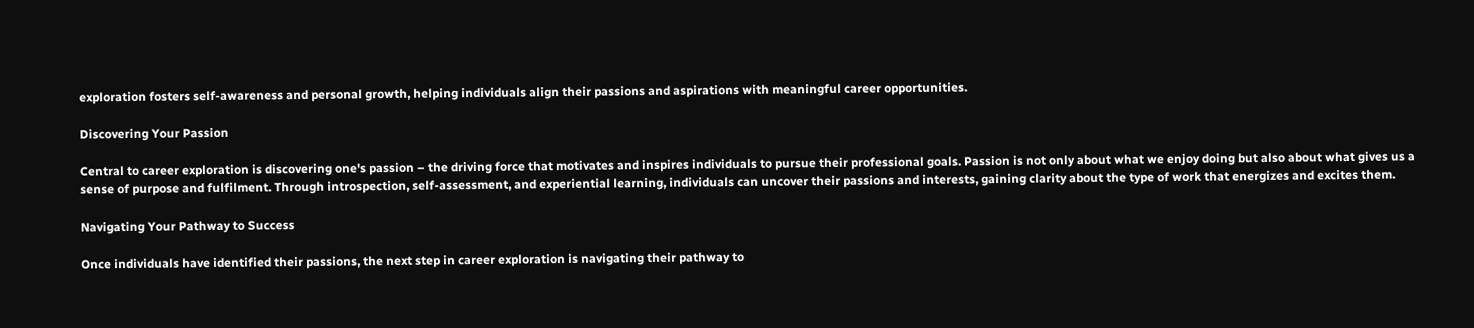exploration fosters self-awareness and personal growth, helping individuals align their passions and aspirations with meaningful career opportunities.

Discovering Your Passion

Central to career exploration is discovering one's passion – the driving force that motivates and inspires individuals to pursue their professional goals. Passion is not only about what we enjoy doing but also about what gives us a sense of purpose and fulfilment. Through introspection, self-assessment, and experiential learning, individuals can uncover their passions and interests, gaining clarity about the type of work that energizes and excites them.

Navigating Your Pathway to Success

Once individuals have identified their passions, the next step in career exploration is navigating their pathway to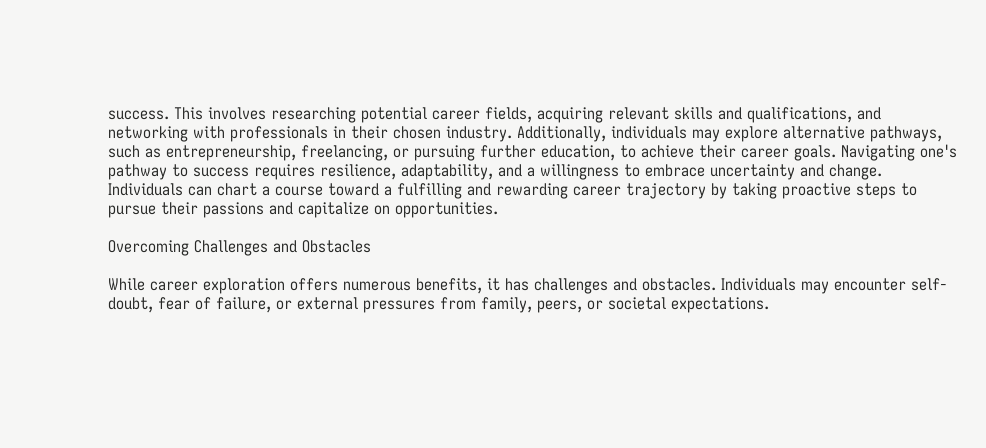success. This involves researching potential career fields, acquiring relevant skills and qualifications, and networking with professionals in their chosen industry. Additionally, individuals may explore alternative pathways, such as entrepreneurship, freelancing, or pursuing further education, to achieve their career goals. Navigating one's pathway to success requires resilience, adaptability, and a willingness to embrace uncertainty and change. Individuals can chart a course toward a fulfilling and rewarding career trajectory by taking proactive steps to pursue their passions and capitalize on opportunities.

Overcoming Challenges and Obstacles

While career exploration offers numerous benefits, it has challenges and obstacles. Individuals may encounter self-doubt, fear of failure, or external pressures from family, peers, or societal expectations.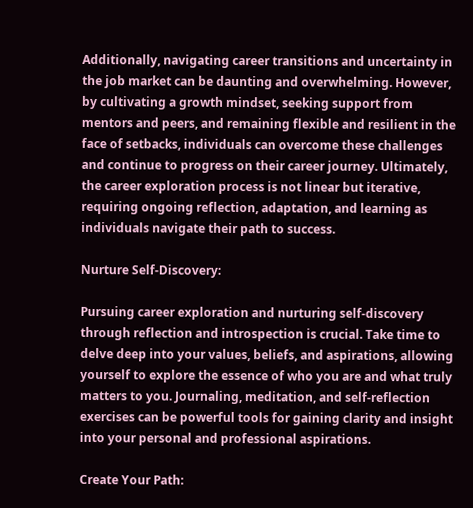Additionally, navigating career transitions and uncertainty in the job market can be daunting and overwhelming. However, by cultivating a growth mindset, seeking support from mentors and peers, and remaining flexible and resilient in the face of setbacks, individuals can overcome these challenges and continue to progress on their career journey. Ultimately, the career exploration process is not linear but iterative, requiring ongoing reflection, adaptation, and learning as individuals navigate their path to success.

Nurture Self-Discovery:

Pursuing career exploration and nurturing self-discovery through reflection and introspection is crucial. Take time to delve deep into your values, beliefs, and aspirations, allowing yourself to explore the essence of who you are and what truly matters to you. Journaling, meditation, and self-reflection exercises can be powerful tools for gaining clarity and insight into your personal and professional aspirations.

Create Your Path: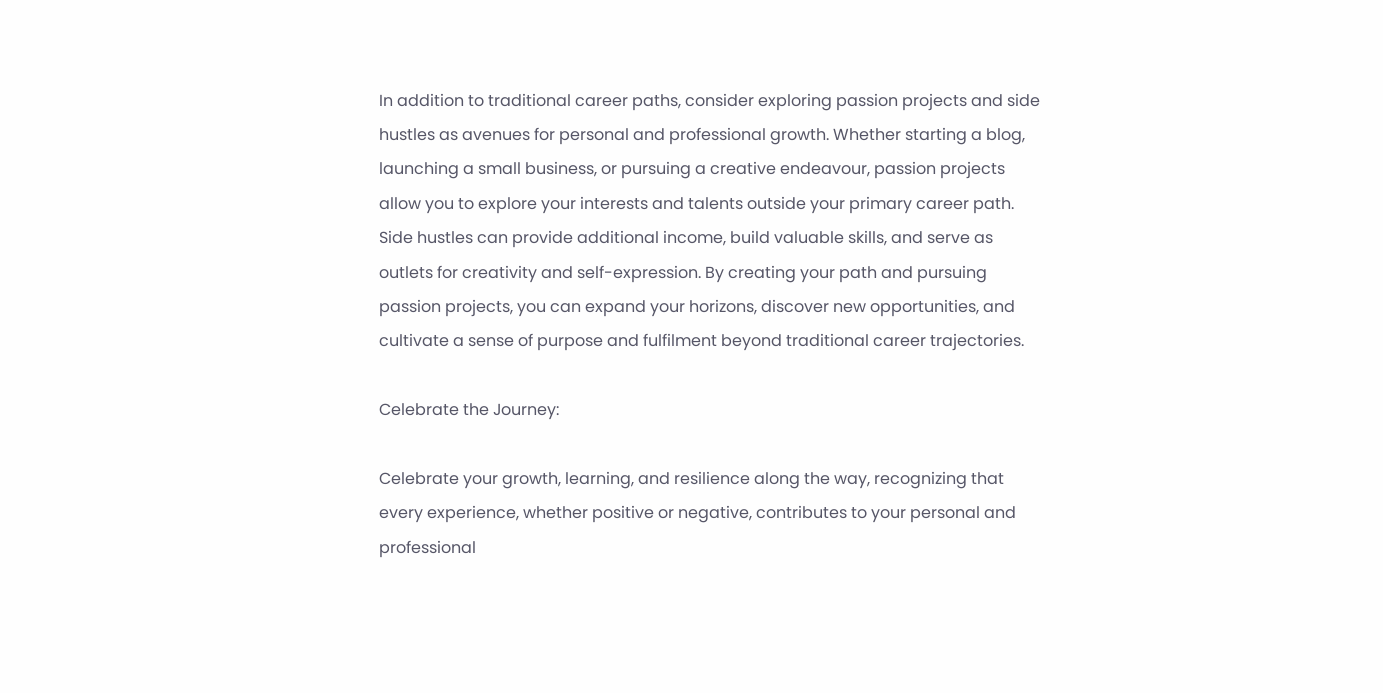In addition to traditional career paths, consider exploring passion projects and side hustles as avenues for personal and professional growth. Whether starting a blog, launching a small business, or pursuing a creative endeavour, passion projects allow you to explore your interests and talents outside your primary career path. Side hustles can provide additional income, build valuable skills, and serve as outlets for creativity and self-expression. By creating your path and pursuing passion projects, you can expand your horizons, discover new opportunities, and cultivate a sense of purpose and fulfilment beyond traditional career trajectories.

Celebrate the Journey:

Celebrate your growth, learning, and resilience along the way, recognizing that every experience, whether positive or negative, contributes to your personal and professional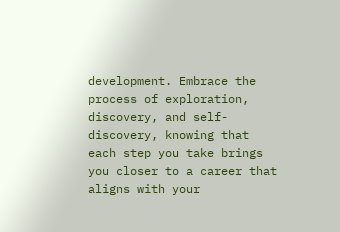development. Embrace the process of exploration, discovery, and self-discovery, knowing that each step you take brings you closer to a career that aligns with your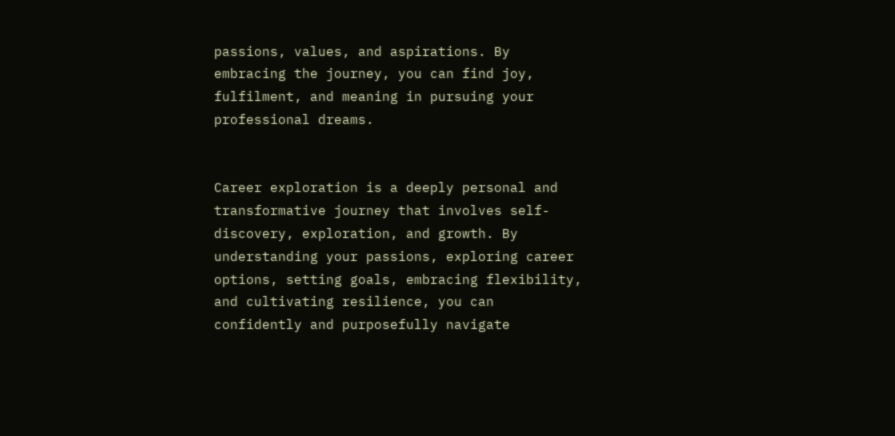passions, values, and aspirations. By embracing the journey, you can find joy, fulfilment, and meaning in pursuing your professional dreams.


Career exploration is a deeply personal and transformative journey that involves self-discovery, exploration, and growth. By understanding your passions, exploring career options, setting goals, embracing flexibility, and cultivating resilience, you can confidently and purposefully navigate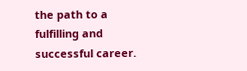the path to a fulfilling and successful career.